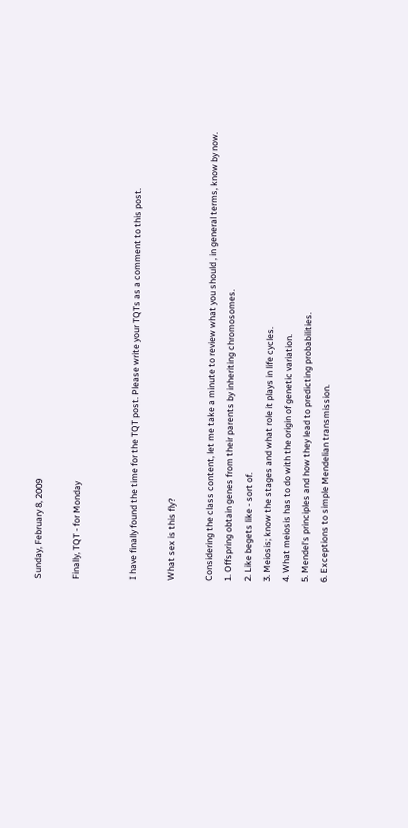Sunday, February 8, 2009

Finally, TQT - for Monday


I have finally found the time for the TQT post. Please write your TQTs as a comment to this post.

What sex is this fly?

Considering the class content, let me take a minute to review what you should , in general terms, know by now.
1. Offspring obtain genes from their parents by inheriting chromosomes.
2. Like begets like - sort of.
3. Meiosis; know the stages and what role it plays in life cycles.
4. What meiosis has to do with the origin of genetic variation.
5. Mendel's principles and how they lead to predicting probabilities.
6. Exceptions to simple Mendelian transmission.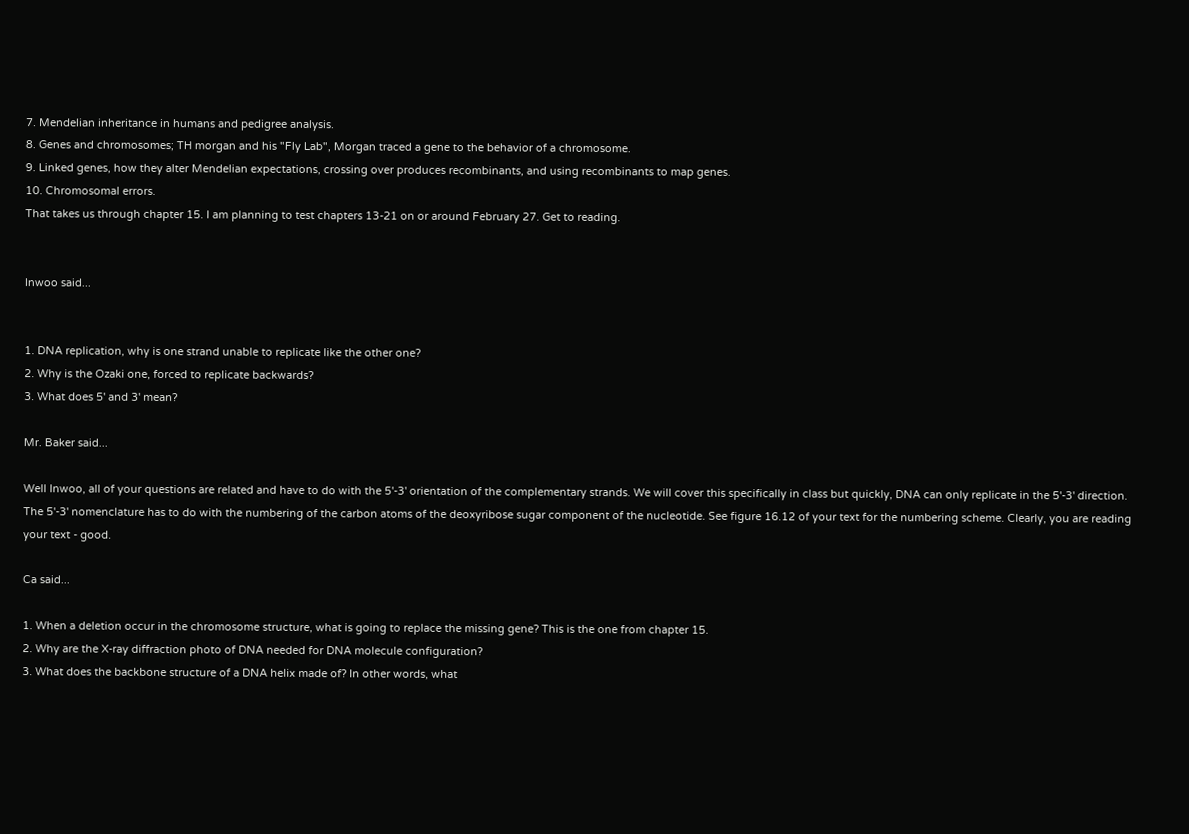7. Mendelian inheritance in humans and pedigree analysis.
8. Genes and chromosomes; TH morgan and his "Fly Lab", Morgan traced a gene to the behavior of a chromosome.
9. Linked genes, how they alter Mendelian expectations, crossing over produces recombinants, and using recombinants to map genes.
10. Chromosomal errors.
That takes us through chapter 15. I am planning to test chapters 13-21 on or around February 27. Get to reading.


Inwoo said...


1. DNA replication, why is one strand unable to replicate like the other one?
2. Why is the Ozaki one, forced to replicate backwards?
3. What does 5' and 3' mean?

Mr. Baker said...

Well Inwoo, all of your questions are related and have to do with the 5'-3' orientation of the complementary strands. We will cover this specifically in class but quickly, DNA can only replicate in the 5'-3' direction. The 5'-3' nomenclature has to do with the numbering of the carbon atoms of the deoxyribose sugar component of the nucleotide. See figure 16.12 of your text for the numbering scheme. Clearly, you are reading your text - good.

Ca said...

1. When a deletion occur in the chromosome structure, what is going to replace the missing gene? This is the one from chapter 15.
2. Why are the X-ray diffraction photo of DNA needed for DNA molecule configuration?
3. What does the backbone structure of a DNA helix made of? In other words, what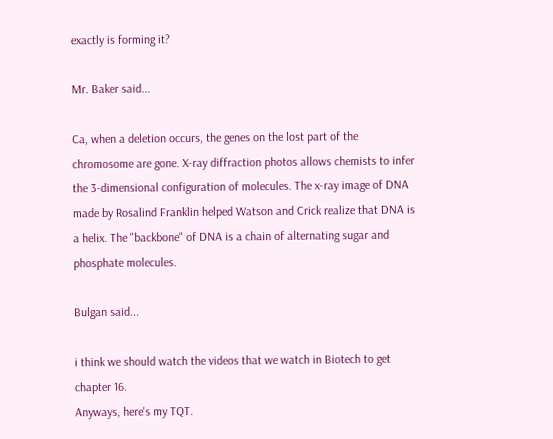exactly is forming it?

Mr. Baker said...

Ca, when a deletion occurs, the genes on the lost part of the chromosome are gone. X-ray diffraction photos allows chemists to infer the 3-dimensional configuration of molecules. The x-ray image of DNA made by Rosalind Franklin helped Watson and Crick realize that DNA is a helix. The "backbone" of DNA is a chain of alternating sugar and phosphate molecules.

Bulgan said...

i think we should watch the videos that we watch in Biotech to get chapter 16.
Anyways, here's my TQT.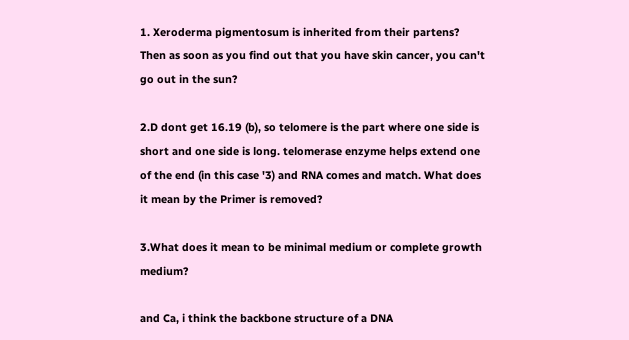1. Xeroderma pigmentosum is inherited from their partens? Then as soon as you find out that you have skin cancer, you can't go out in the sun?

2.D dont get 16.19 (b), so telomere is the part where one side is short and one side is long. telomerase enzyme helps extend one of the end (in this case '3) and RNA comes and match. What does it mean by the Primer is removed?

3.What does it mean to be minimal medium or complete growth medium?

and Ca, i think the backbone structure of a DNA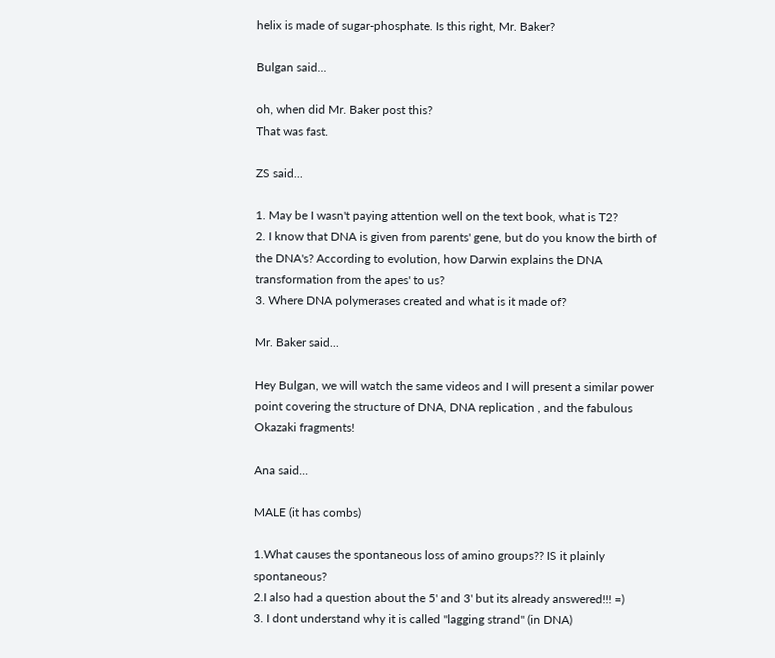helix is made of sugar-phosphate. Is this right, Mr. Baker?

Bulgan said...

oh, when did Mr. Baker post this?
That was fast.

ZS said...

1. May be I wasn't paying attention well on the text book, what is T2?
2. I know that DNA is given from parents' gene, but do you know the birth of the DNA's? According to evolution, how Darwin explains the DNA transformation from the apes' to us?
3. Where DNA polymerases created and what is it made of?

Mr. Baker said...

Hey Bulgan, we will watch the same videos and I will present a similar power point covering the structure of DNA, DNA replication , and the fabulous Okazaki fragments!

Ana said...

MALE (it has combs)

1.What causes the spontaneous loss of amino groups?? IS it plainly spontaneous?
2.I also had a question about the 5' and 3' but its already answered!!! =)
3. I dont understand why it is called "lagging strand" (in DNA)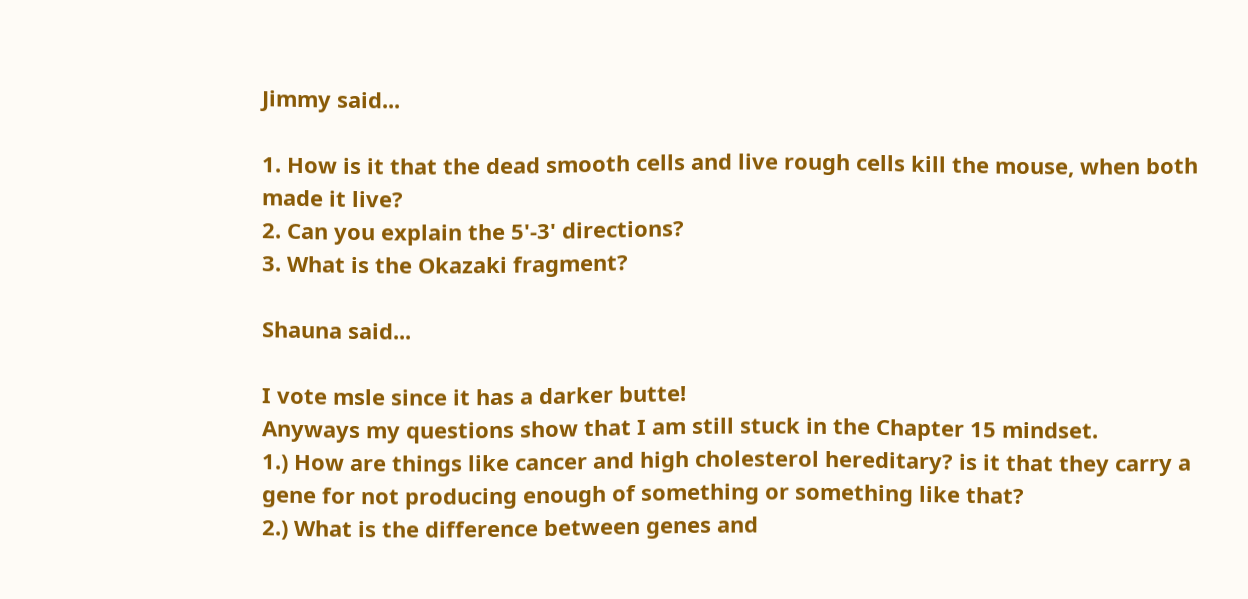Jimmy said...

1. How is it that the dead smooth cells and live rough cells kill the mouse, when both made it live?
2. Can you explain the 5'-3' directions?
3. What is the Okazaki fragment?

Shauna said...

I vote msle since it has a darker butte!
Anyways my questions show that I am still stuck in the Chapter 15 mindset.
1.) How are things like cancer and high cholesterol hereditary? is it that they carry a gene for not producing enough of something or something like that?
2.) What is the difference between genes and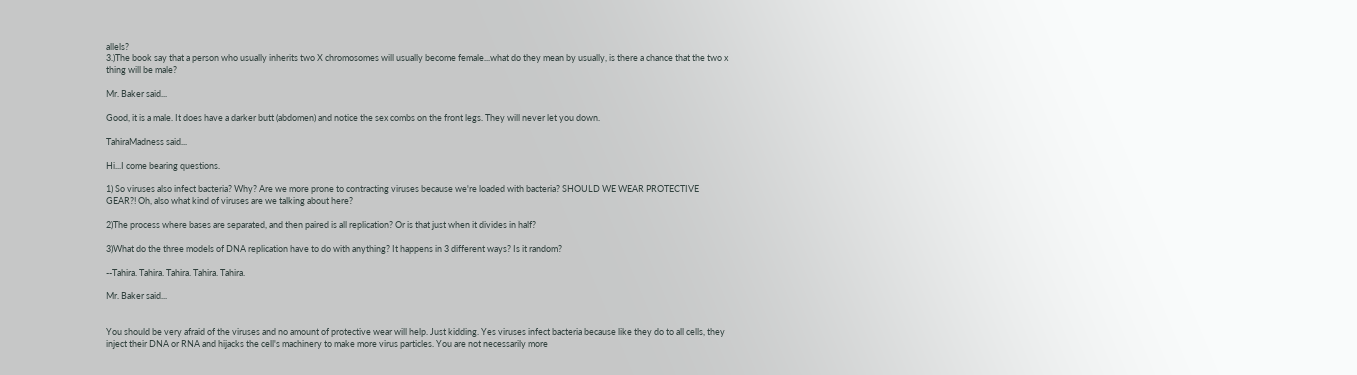allels?
3.)The book say that a person who usually inherits two X chromosomes will usually become female...what do they mean by usually, is there a chance that the two x thing will be male?

Mr. Baker said...

Good, it is a male. It does have a darker butt (abdomen) and notice the sex combs on the front legs. They will never let you down.

TahiraMadness said...

Hi...I come bearing questions.

1) So viruses also infect bacteria? Why? Are we more prone to contracting viruses because we're loaded with bacteria? SHOULD WE WEAR PROTECTIVE GEAR?! Oh, also what kind of viruses are we talking about here?

2)The process where bases are separated, and then paired is all replication? Or is that just when it divides in half?

3)What do the three models of DNA replication have to do with anything? It happens in 3 different ways? Is it random?

--Tahira. Tahira. Tahira. Tahira. Tahira.

Mr. Baker said...


You should be very afraid of the viruses and no amount of protective wear will help. Just kidding. Yes viruses infect bacteria because like they do to all cells, they inject their DNA or RNA and hijacks the cell's machinery to make more virus particles. You are not necessarily more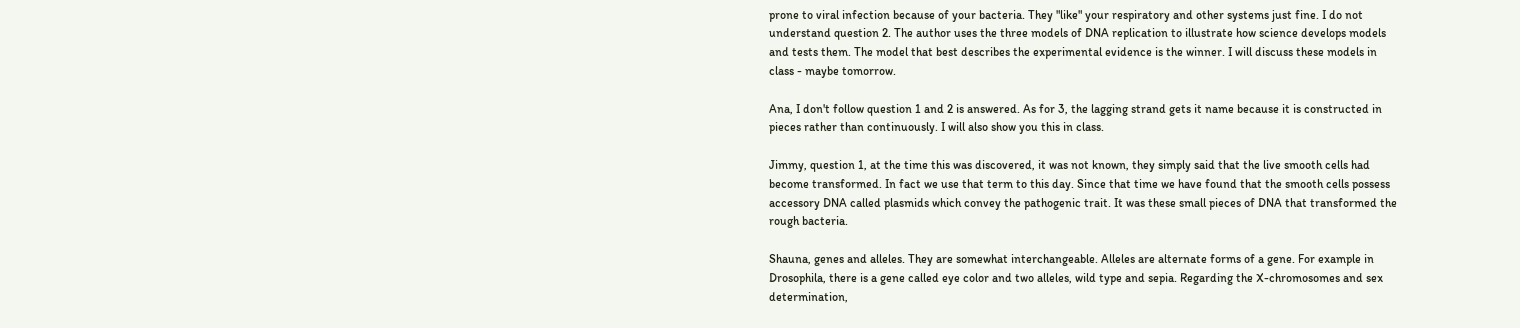prone to viral infection because of your bacteria. They "like" your respiratory and other systems just fine. I do not understand question 2. The author uses the three models of DNA replication to illustrate how science develops models and tests them. The model that best describes the experimental evidence is the winner. I will discuss these models in class - maybe tomorrow.

Ana, I don't follow question 1 and 2 is answered. As for 3, the lagging strand gets it name because it is constructed in pieces rather than continuously. I will also show you this in class.

Jimmy, question 1, at the time this was discovered, it was not known, they simply said that the live smooth cells had become transformed. In fact we use that term to this day. Since that time we have found that the smooth cells possess accessory DNA called plasmids which convey the pathogenic trait. It was these small pieces of DNA that transformed the rough bacteria.

Shauna, genes and alleles. They are somewhat interchangeable. Alleles are alternate forms of a gene. For example in Drosophila, there is a gene called eye color and two alleles, wild type and sepia. Regarding the X-chromosomes and sex determination,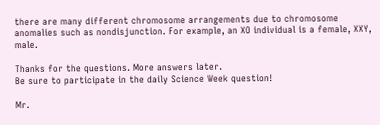there are many different chromosome arrangements due to chromosome anomalies such as nondisjunction. For example, an XO individual is a female, XXY, male.

Thanks for the questions. More answers later.
Be sure to participate in the daily Science Week question!

Mr.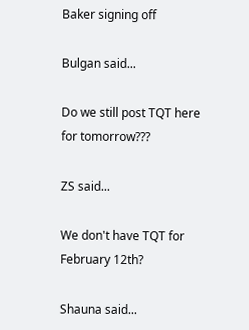Baker signing off

Bulgan said...

Do we still post TQT here for tomorrow???

ZS said...

We don't have TQT for February 12th?

Shauna said...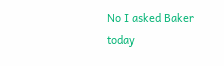No I asked Baker today